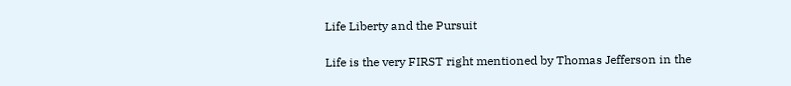Life Liberty and the Pursuit

Life is the very FIRST right mentioned by Thomas Jefferson in the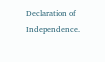Declaration of Independence.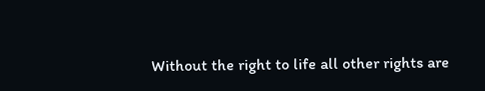Without the right to life all other rights are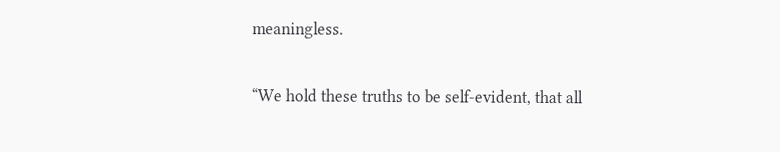meaningless.

“We hold these truths to be self-evident, that all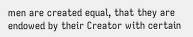men are created equal, that they are endowed by their Creator with certain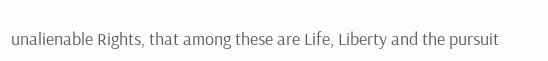unalienable Rights, that among these are Life, Liberty and the pursuit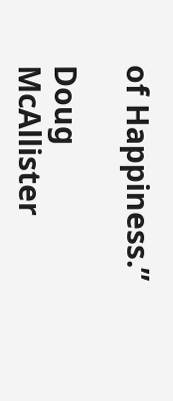of Happiness.”

Doug McAllister